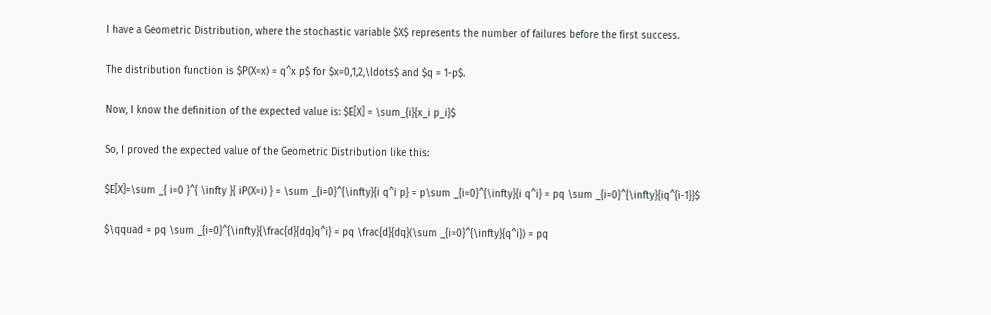I have a Geometric Distribution, where the stochastic variable $X$ represents the number of failures before the first success.

The distribution function is $P(X=x) = q^x p$ for $x=0,1,2,\ldots$ and $q = 1-p$.

Now, I know the definition of the expected value is: $E[X] = \sum_{i}{x_i p_i}$

So, I proved the expected value of the Geometric Distribution like this:

$E[X]=\sum _{ i=0 }^{ \infty }{ iP(X=i) } = \sum _{i=0}^{\infty}{i q^i p} = p\sum _{i=0}^{\infty}{i q^i} = pq \sum _{i=0}^{\infty}{iq^{i-1}}$

$\qquad = pq \sum _{i=0}^{\infty}{\frac{d}{dq}q^i} = pq \frac{d}{dq}(\sum _{i=0}^{\infty}{q^i}) = pq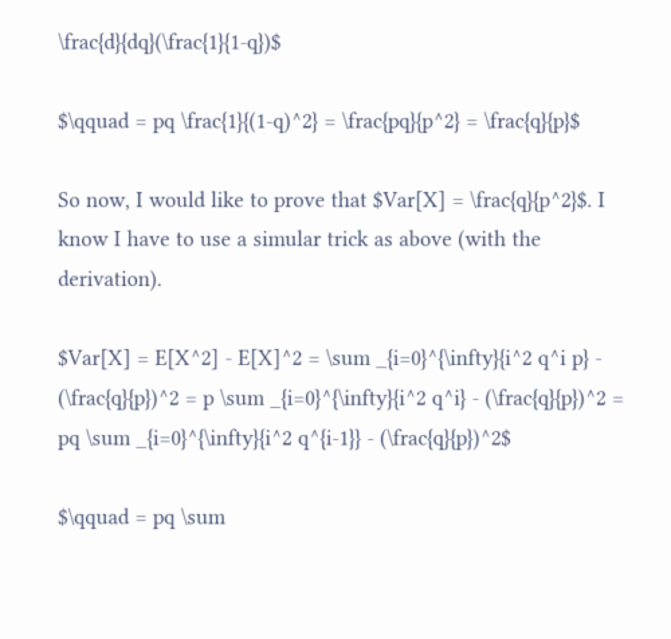\frac{d}{dq}(\frac{1}{1-q})$

$\qquad = pq \frac{1}{(1-q)^2} = \frac{pq}{p^2} = \frac{q}{p}$

So now, I would like to prove that $Var[X] = \frac{q}{p^2}$. I know I have to use a simular trick as above (with the derivation).

$Var[X] = E[X^2] - E[X]^2 = \sum _{i=0}^{\infty}{i^2 q^i p} - (\frac{q}{p})^2 = p \sum _{i=0}^{\infty}{i^2 q^i} - (\frac{q}{p})^2 = pq \sum _{i=0}^{\infty}{i^2 q^{i-1}} - (\frac{q}{p})^2$

$\qquad = pq \sum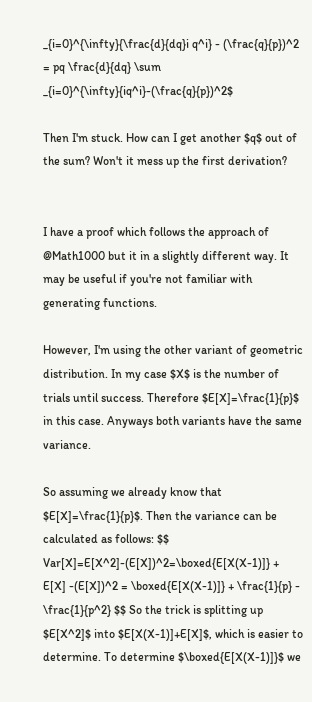_{i=0}^{\infty}{\frac{d}{dq}i q^i} - (\frac{q}{p})^2 = pq \frac{d}{dq} \sum _{i=0}^{\infty}{iq^i}-(\frac{q}{p})^2$

Then I'm stuck. How can I get another $q$ out of the sum? Won't it mess up the first derivation?


I have a proof which follows the approach of @Math1000 but it in a slightly different way. It may be useful if you're not familiar with generating functions.

However, I'm using the other variant of geometric distribution. In my case $X$ is the number of trials until success. Therefore $E[X]=\frac{1}{p}$ in this case. Anyways both variants have the same variance.

So assuming we already know that $E[X]=\frac{1}{p}$. Then the variance can be calculated as follows: $$ Var[X]=E[X^2]-(E[X])^2=\boxed{E[X(X-1)]} + E[X] -(E[X])^2 = \boxed{E[X(X-1)]} + \frac{1}{p} - \frac{1}{p^2} $$ So the trick is splitting up $E[X^2]$ into $E[X(X-1)]+E[X]$, which is easier to determine. To determine $\boxed{E[X(X-1)]}$ we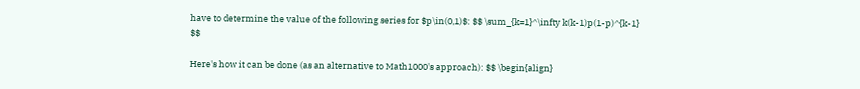have to determine the value of the following series for $p\in(0,1)$: $$ \sum_{k=1}^\infty k(k-1)p(1-p)^{k-1} $$

Here's how it can be done (as an alternative to Math1000's approach): $$ \begin{align}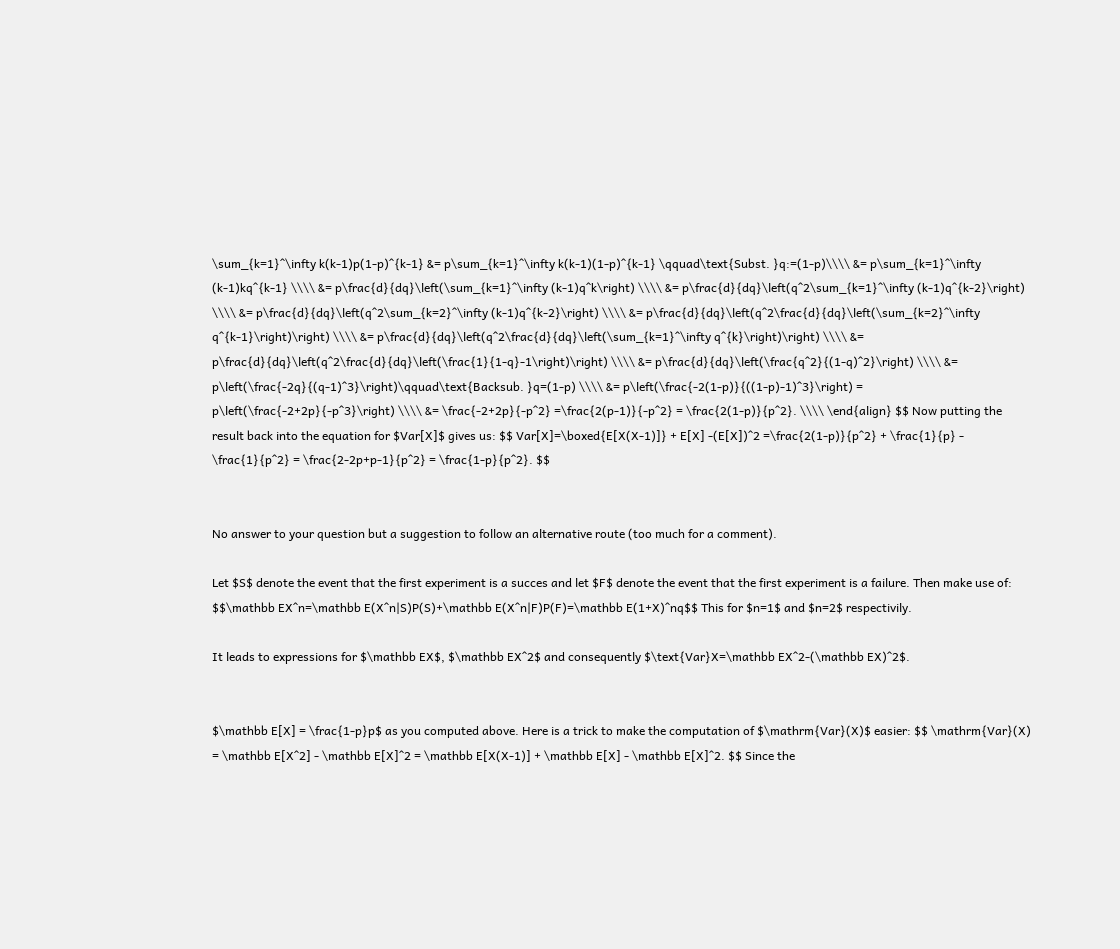\sum_{k=1}^\infty k(k-1)p(1-p)^{k-1} &= p\sum_{k=1}^\infty k(k-1)(1-p)^{k-1} \qquad\text{Subst. }q:=(1-p)\\\\ &= p\sum_{k=1}^\infty (k-1)kq^{k-1} \\\\ &= p\frac{d}{dq}\left(\sum_{k=1}^\infty (k-1)q^k\right) \\\\ &= p\frac{d}{dq}\left(q^2\sum_{k=1}^\infty (k-1)q^{k-2}\right) \\\\ &= p\frac{d}{dq}\left(q^2\sum_{k=2}^\infty (k-1)q^{k-2}\right) \\\\ &= p\frac{d}{dq}\left(q^2\frac{d}{dq}\left(\sum_{k=2}^\infty q^{k-1}\right)\right) \\\\ &= p\frac{d}{dq}\left(q^2\frac{d}{dq}\left(\sum_{k=1}^\infty q^{k}\right)\right) \\\\ &= p\frac{d}{dq}\left(q^2\frac{d}{dq}\left(\frac{1}{1-q}-1\right)\right) \\\\ &= p\frac{d}{dq}\left(\frac{q^2}{(1-q)^2}\right) \\\\ &= p\left(\frac{-2q}{(q-1)^3}\right)\qquad\text{Backsub. }q=(1-p) \\\\ &= p\left(\frac{-2(1-p)}{((1-p)-1)^3}\right) = p\left(\frac{-2+2p}{-p^3}\right) \\\\ &= \frac{-2+2p}{-p^2} =\frac{2(p-1)}{-p^2} = \frac{2(1-p)}{p^2}. \\\\ \end{align} $$ Now putting the result back into the equation for $Var[X]$ gives us: $$ Var[X]=\boxed{E[X(X-1)]} + E[X] -(E[X])^2 =\frac{2(1-p)}{p^2} + \frac{1}{p} - \frac{1}{p^2} = \frac{2-2p+p-1}{p^2} = \frac{1-p}{p^2}. $$


No answer to your question but a suggestion to follow an alternative route (too much for a comment).

Let $S$ denote the event that the first experiment is a succes and let $F$ denote the event that the first experiment is a failure. Then make use of: $$\mathbb EX^n=\mathbb E(X^n|S)P(S)+\mathbb E(X^n|F)P(F)=\mathbb E(1+X)^nq$$ This for $n=1$ and $n=2$ respectivily.

It leads to expressions for $\mathbb EX$, $\mathbb EX^2$ and consequently $\text{Var}X=\mathbb EX^2-(\mathbb EX)^2$.


$\mathbb E[X] = \frac{1-p}p$ as you computed above. Here is a trick to make the computation of $\mathrm{Var}(X)$ easier: $$ \mathrm{Var}(X) = \mathbb E[X^2] - \mathbb E[X]^2 = \mathbb E[X(X-1)] + \mathbb E[X] - \mathbb E[X]^2. $$ Since the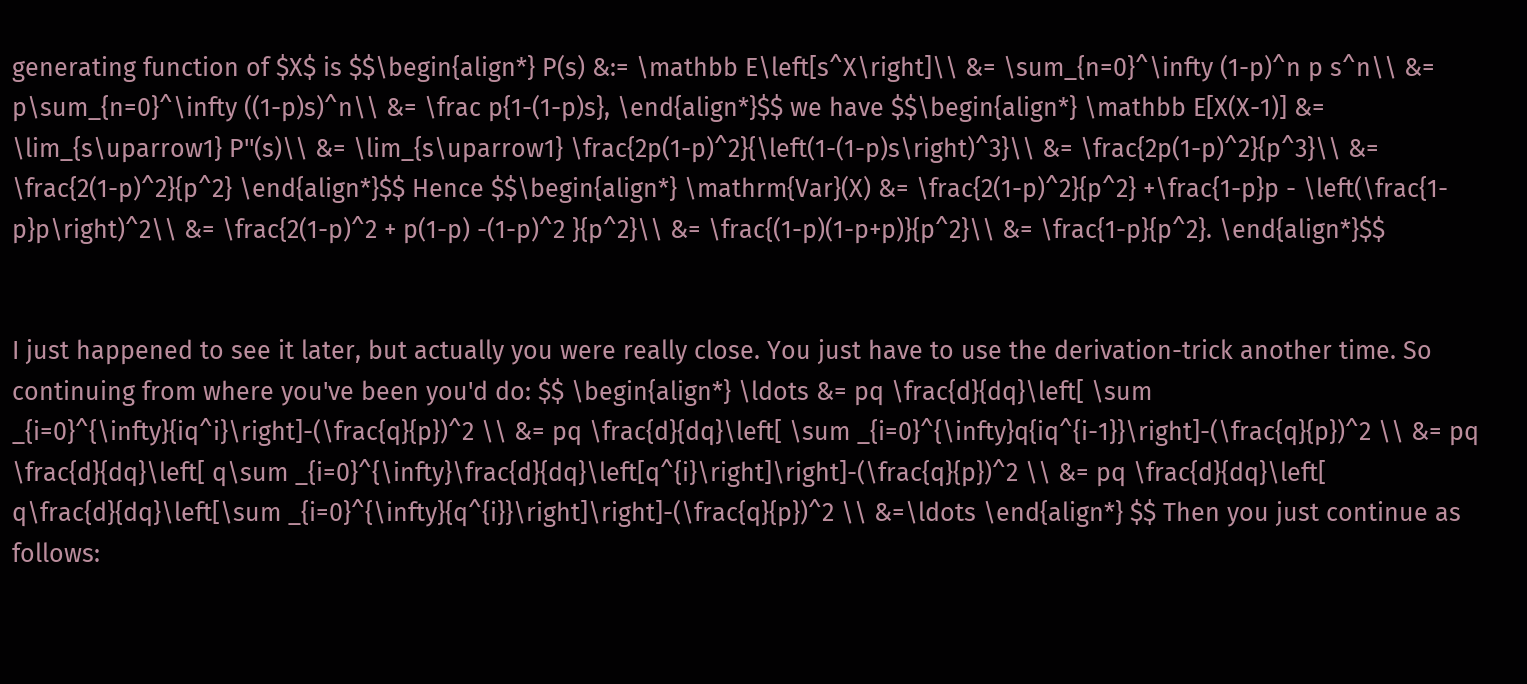generating function of $X$ is $$\begin{align*} P(s) &:= \mathbb E\left[s^X\right]\\ &= \sum_{n=0}^\infty (1-p)^n p s^n\\ &= p\sum_{n=0}^\infty ((1-p)s)^n\\ &= \frac p{1-(1-p)s}, \end{align*}$$ we have $$\begin{align*} \mathbb E[X(X-1)] &= \lim_{s\uparrow1} P''(s)\\ &= \lim_{s\uparrow1} \frac{2p(1-p)^2}{\left(1-(1-p)s\right)^3}\\ &= \frac{2p(1-p)^2}{p^3}\\ &= \frac{2(1-p)^2}{p^2} \end{align*}$$ Hence $$\begin{align*} \mathrm{Var}(X) &= \frac{2(1-p)^2}{p^2} +\frac{1-p}p - \left(\frac{1-p}p\right)^2\\ &= \frac{2(1-p)^2 + p(1-p) -(1-p)^2 }{p^2}\\ &= \frac{(1-p)(1-p+p)}{p^2}\\ &= \frac{1-p}{p^2}. \end{align*}$$


I just happened to see it later, but actually you were really close. You just have to use the derivation-trick another time. So continuing from where you've been you'd do: $$ \begin{align*} \ldots &= pq \frac{d}{dq}\left[ \sum _{i=0}^{\infty}{iq^i}\right]-(\frac{q}{p})^2 \\ &= pq \frac{d}{dq}\left[ \sum _{i=0}^{\infty}q{iq^{i-1}}\right]-(\frac{q}{p})^2 \\ &= pq \frac{d}{dq}\left[ q\sum _{i=0}^{\infty}\frac{d}{dq}\left[q^{i}\right]\right]-(\frac{q}{p})^2 \\ &= pq \frac{d}{dq}\left[ q\frac{d}{dq}\left[\sum _{i=0}^{\infty}{q^{i}}\right]\right]-(\frac{q}{p})^2 \\ &=\ldots \end{align*} $$ Then you just continue as follows: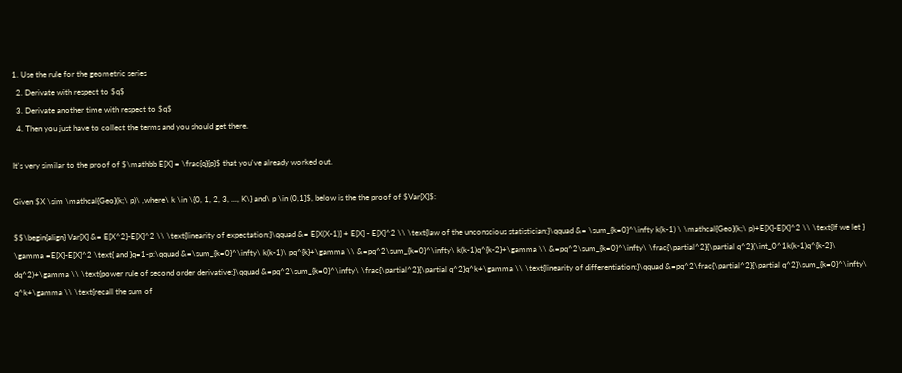1. Use the rule for the geometric series
  2. Derivate with respect to $q$
  3. Derivate another time with respect to $q$
  4. Then you just have to collect the terms and you should get there.

It's very similar to the proof of $\mathbb E[X] = \frac{q}{p}$ that you've already worked out.

Given $X \sim \mathcal{Geo}(k;\ p)\ ,where\ k \in \{0, 1, 2, 3, ..., K\} and\ p \in (0,1]$, below is the the proof of $Var[X]$:

$$\begin{align} Var[X] &= E[X^2]-E[X]^2 \\ \text{linearity of expectation:}\qquad &= E[X(X-1)] + E[X] - E[X]^2 \\ \text{law of the unconscious statistician:}\qquad &= \sum_{k=0}^\infty k(k-1) \ \mathcal{Geo}(k;\ p)+E[X]-E[X]^2 \\ \text{If we let } \gamma =E[X]-E[X]^2 \text{ and }q=1-p:\qquad &=\sum_{k=0}^\infty\ k(k-1)\ pq^{k}+\gamma \\ &=pq^2\sum_{k=0}^\infty\ k(k-1)q^{k-2}+\gamma \\ &=pq^2\sum_{k=0}^\infty\ \frac{\partial^2}{\partial q^2}(\int_0^1k(k-1)q^{k-2}\ dq^2)+\gamma \\ \text{power rule of second order derivative:}\qquad &=pq^2\sum_{k=0}^\infty\ \frac{\partial^2}{\partial q^2}q^k+\gamma \\ \text{linearity of differentiation:}\qquad &=pq^2\frac{\partial^2}{\partial q^2}\sum_{k=0}^\infty\ q^k+\gamma \\ \text{recall the sum of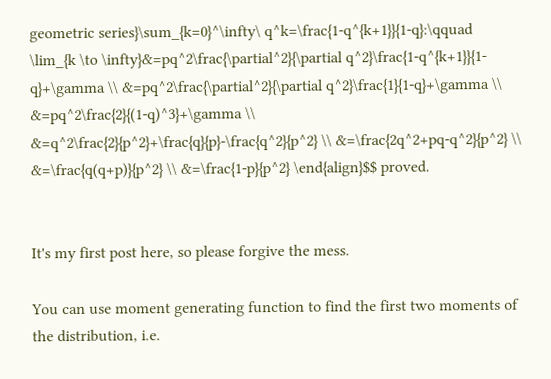geometric series}\sum_{k=0}^\infty\ q^k=\frac{1-q^{k+1}}{1-q}:\qquad \lim_{k \to \infty}&=pq^2\frac{\partial^2}{\partial q^2}\frac{1-q^{k+1}}{1-q}+\gamma \\ &=pq^2\frac{\partial^2}{\partial q^2}\frac{1}{1-q}+\gamma \\ &=pq^2\frac{2}{(1-q)^3}+\gamma \\ &=q^2\frac{2}{p^2}+\frac{q}{p}-\frac{q^2}{p^2} \\ &=\frac{2q^2+pq-q^2}{p^2} \\ &=\frac{q(q+p)}{p^2} \\ &=\frac{1-p}{p^2} \end{align}$$ proved.


It's my first post here, so please forgive the mess.

You can use moment generating function to find the first two moments of the distribution, i.e.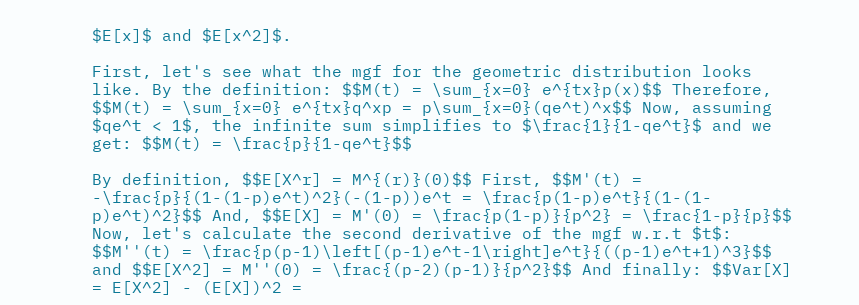$E[x]$ and $E[x^2]$.

First, let's see what the mgf for the geometric distribution looks like. By the definition: $$M(t) = \sum_{x=0} e^{tx}p(x)$$ Therefore, $$M(t) = \sum_{x=0} e^{tx}q^xp = p\sum_{x=0}(qe^t)^x$$ Now, assuming $qe^t < 1$, the infinite sum simplifies to $\frac{1}{1-qe^t}$ and we get: $$M(t) = \frac{p}{1-qe^t}$$

By definition, $$E[X^r] = M^{(r)}(0)$$ First, $$M'(t) = -\frac{p}{(1-(1-p)e^t)^2}(-(1-p))e^t = \frac{p(1-p)e^t}{(1-(1-p)e^t)^2}$$ And, $$E[X] = M'(0) = \frac{p(1-p)}{p^2} = \frac{1-p}{p}$$ Now, let's calculate the second derivative of the mgf w.r.t $t$: $$M''(t) = \frac{p(p-1)\left[(p-1)e^t-1\right]e^t}{((p-1)e^t+1)^3}$$ and $$E[X^2] = M''(0) = \frac{(p-2)(p-1)}{p^2}$$ And finally: $$Var[X] = E[X^2] - (E[X])^2 =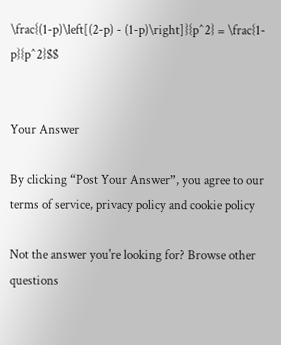\frac{(1-p)\left[(2-p) - (1-p)\right]}{p^2} = \frac{1-p}{p^2}$$


Your Answer

By clicking “Post Your Answer”, you agree to our terms of service, privacy policy and cookie policy

Not the answer you're looking for? Browse other questions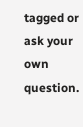tagged or ask your own question.